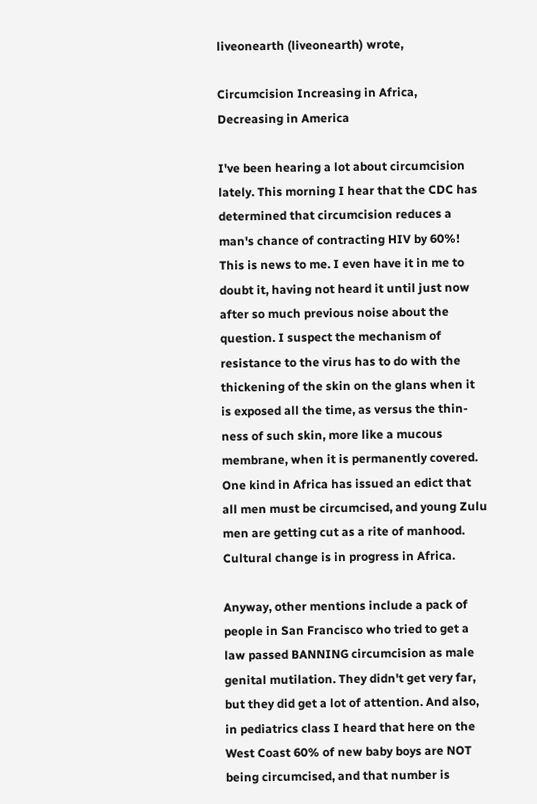liveonearth (liveonearth) wrote,

Circumcision Increasing in Africa, Decreasing in America

I've been hearing a lot about circumcision lately. This morning I hear that the CDC has determined that circumcision reduces a man's chance of contracting HIV by 60%! This is news to me. I even have it in me to doubt it, having not heard it until just now after so much previous noise about the question. I suspect the mechanism of resistance to the virus has to do with the thickening of the skin on the glans when it is exposed all the time, as versus the thin-ness of such skin, more like a mucous membrane, when it is permanently covered. One kind in Africa has issued an edict that all men must be circumcised, and young Zulu men are getting cut as a rite of manhood. Cultural change is in progress in Africa.

Anyway, other mentions include a pack of people in San Francisco who tried to get a law passed BANNING circumcision as male genital mutilation. They didn't get very far, but they did get a lot of attention. And also, in pediatrics class I heard that here on the West Coast 60% of new baby boys are NOT being circumcised, and that number is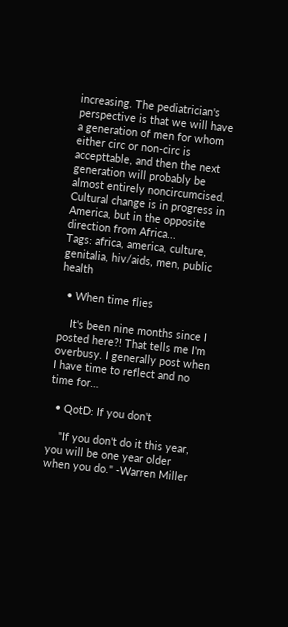increasing. The pediatrician's perspective is that we will have a generation of men for whom either circ or non-circ is accepttable, and then the next generation will probably be almost entirely noncircumcised. Cultural change is in progress in America, but in the opposite direction from Africa...
Tags: africa, america, culture, genitalia, hiv/aids, men, public health

  • When time flies

    It's been nine months since I posted here?! That tells me I'm overbusy. I generally post when I have time to reflect and no time for…

  • QotD: If you don't

    "If you don't do it this year, you will be one year older when you do." -Warren Miller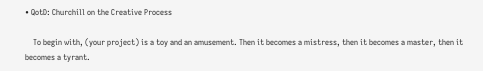• QotD: Churchill on the Creative Process

    To begin with, (your project) is a toy and an amusement. Then it becomes a mistress, then it becomes a master, then it becomes a tyrant.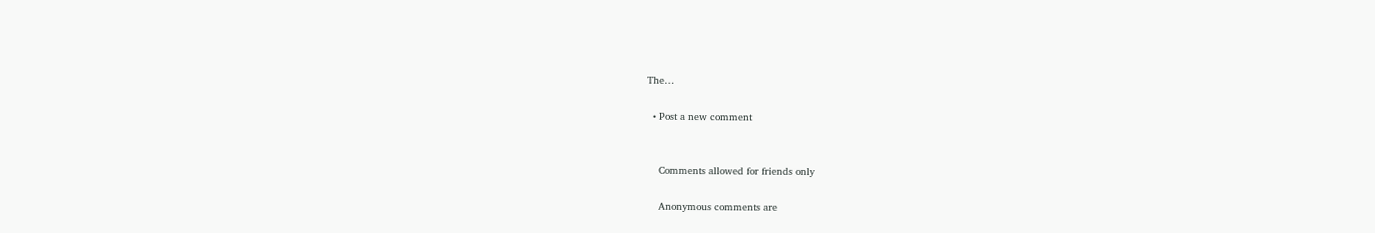The…

  • Post a new comment


    Comments allowed for friends only

    Anonymous comments are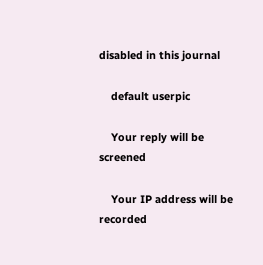disabled in this journal

    default userpic

    Your reply will be screened

    Your IP address will be recorded